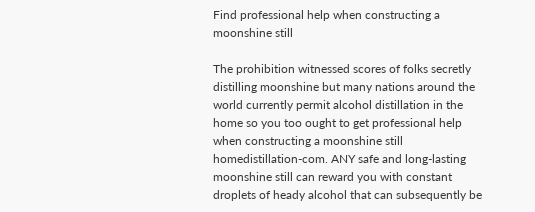Find professional help when constructing a moonshine still

The prohibition witnessed scores of folks secretly distilling moonshine but many nations around the world currently permit alcohol distillation in the home so you too ought to get professional help when constructing a moonshine still homedistillation-com. ANY safe and long-lasting moonshine still can reward you with constant droplets of heady alcohol that can subsequently be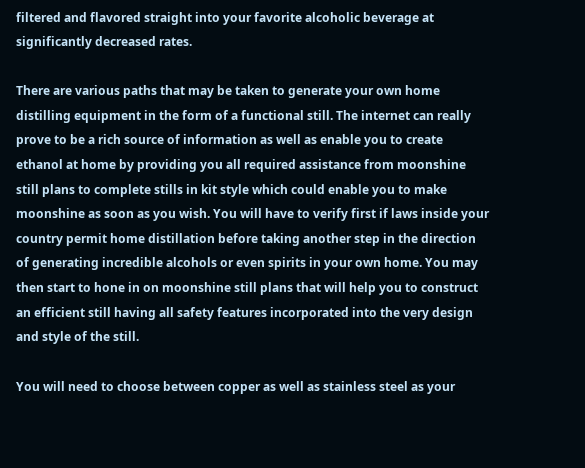filtered and flavored straight into your favorite alcoholic beverage at significantly decreased rates.

There are various paths that may be taken to generate your own home distilling equipment in the form of a functional still. The internet can really prove to be a rich source of information as well as enable you to create ethanol at home by providing you all required assistance from moonshine still plans to complete stills in kit style which could enable you to make moonshine as soon as you wish. You will have to verify first if laws inside your country permit home distillation before taking another step in the direction of generating incredible alcohols or even spirits in your own home. You may then start to hone in on moonshine still plans that will help you to construct an efficient still having all safety features incorporated into the very design and style of the still.

You will need to choose between copper as well as stainless steel as your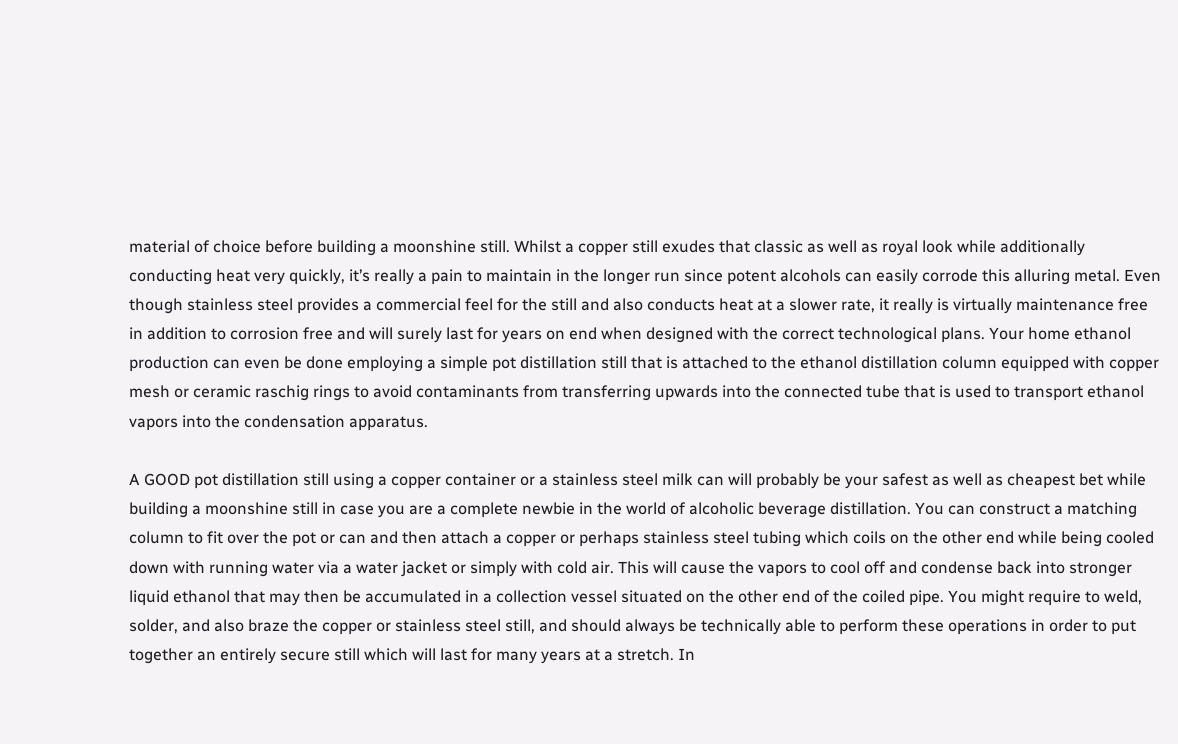material of choice before building a moonshine still. Whilst a copper still exudes that classic as well as royal look while additionally conducting heat very quickly, it’s really a pain to maintain in the longer run since potent alcohols can easily corrode this alluring metal. Even though stainless steel provides a commercial feel for the still and also conducts heat at a slower rate, it really is virtually maintenance free in addition to corrosion free and will surely last for years on end when designed with the correct technological plans. Your home ethanol production can even be done employing a simple pot distillation still that is attached to the ethanol distillation column equipped with copper mesh or ceramic raschig rings to avoid contaminants from transferring upwards into the connected tube that is used to transport ethanol vapors into the condensation apparatus.

A GOOD pot distillation still using a copper container or a stainless steel milk can will probably be your safest as well as cheapest bet while building a moonshine still in case you are a complete newbie in the world of alcoholic beverage distillation. You can construct a matching column to fit over the pot or can and then attach a copper or perhaps stainless steel tubing which coils on the other end while being cooled down with running water via a water jacket or simply with cold air. This will cause the vapors to cool off and condense back into stronger liquid ethanol that may then be accumulated in a collection vessel situated on the other end of the coiled pipe. You might require to weld, solder, and also braze the copper or stainless steel still, and should always be technically able to perform these operations in order to put together an entirely secure still which will last for many years at a stretch. In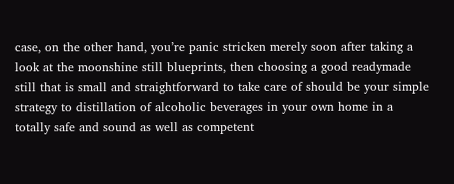case, on the other hand, you’re panic stricken merely soon after taking a look at the moonshine still blueprints, then choosing a good readymade still that is small and straightforward to take care of should be your simple strategy to distillation of alcoholic beverages in your own home in a totally safe and sound as well as competent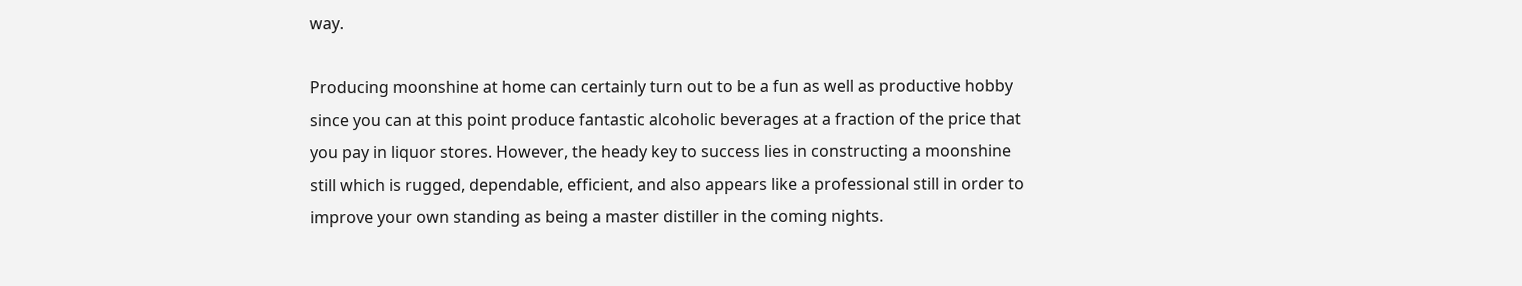way.

Producing moonshine at home can certainly turn out to be a fun as well as productive hobby since you can at this point produce fantastic alcoholic beverages at a fraction of the price that you pay in liquor stores. However, the heady key to success lies in constructing a moonshine still which is rugged, dependable, efficient, and also appears like a professional still in order to improve your own standing as being a master distiller in the coming nights.